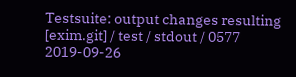Testsuite: output changes resulting
[exim.git] / test / stdout / 0577
2019-09-26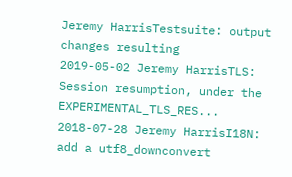Jeremy HarrisTestsuite: output changes resulting
2019-05-02 Jeremy HarrisTLS: Session resumption, under the EXPERIMENTAL_TLS_RES...
2018-07-28 Jeremy HarrisI18N: add a utf8_downconvert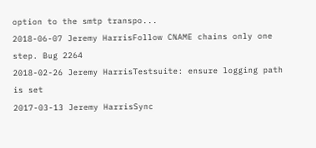option to the smtp transpo...
2018-06-07 Jeremy HarrisFollow CNAME chains only one step. Bug 2264
2018-02-26 Jeremy HarrisTestsuite: ensure logging path is set
2017-03-13 Jeremy HarrisSync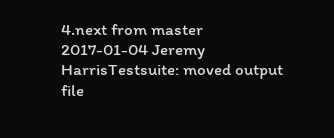4.next from master
2017-01-04 Jeremy HarrisTestsuite: moved output file